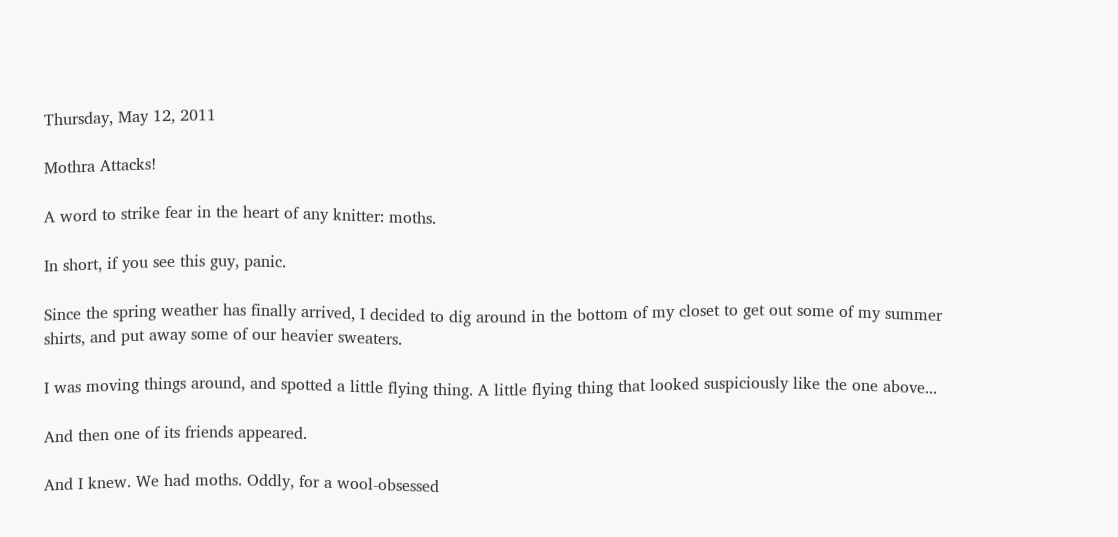Thursday, May 12, 2011

Mothra Attacks!

A word to strike fear in the heart of any knitter: moths.

In short, if you see this guy, panic.

Since the spring weather has finally arrived, I decided to dig around in the bottom of my closet to get out some of my summer shirts, and put away some of our heavier sweaters.

I was moving things around, and spotted a little flying thing. A little flying thing that looked suspiciously like the one above...

And then one of its friends appeared.

And I knew. We had moths. Oddly, for a wool-obsessed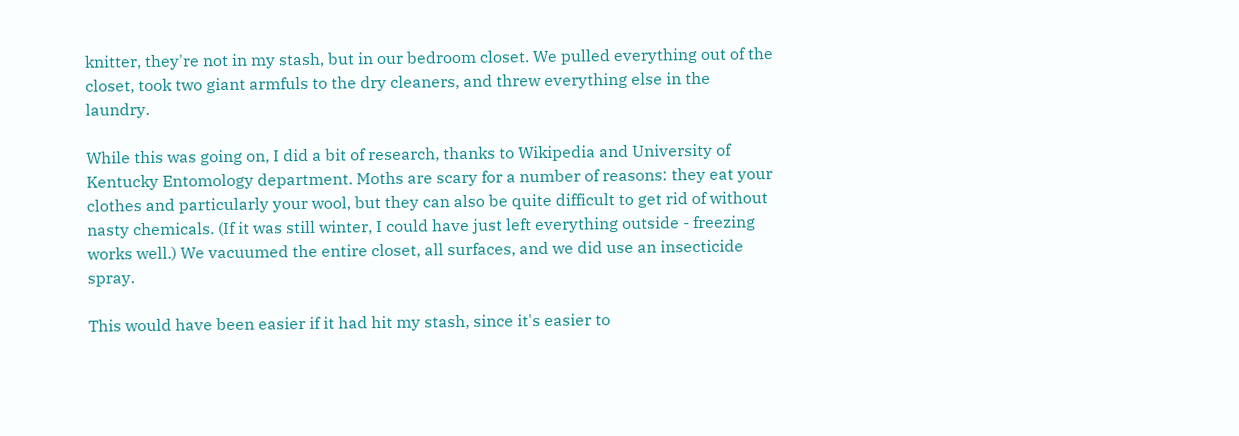knitter, they're not in my stash, but in our bedroom closet. We pulled everything out of the closet, took two giant armfuls to the dry cleaners, and threw everything else in the laundry.

While this was going on, I did a bit of research, thanks to Wikipedia and University of Kentucky Entomology department. Moths are scary for a number of reasons: they eat your clothes and particularly your wool, but they can also be quite difficult to get rid of without nasty chemicals. (If it was still winter, I could have just left everything outside - freezing works well.) We vacuumed the entire closet, all surfaces, and we did use an insecticide spray.

This would have been easier if it had hit my stash, since it's easier to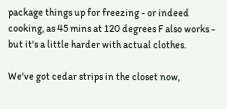package things up for freezing - or indeed cooking, as 45 mins at 120 degrees F also works - but it's a little harder with actual clothes.

We've got cedar strips in the closet now,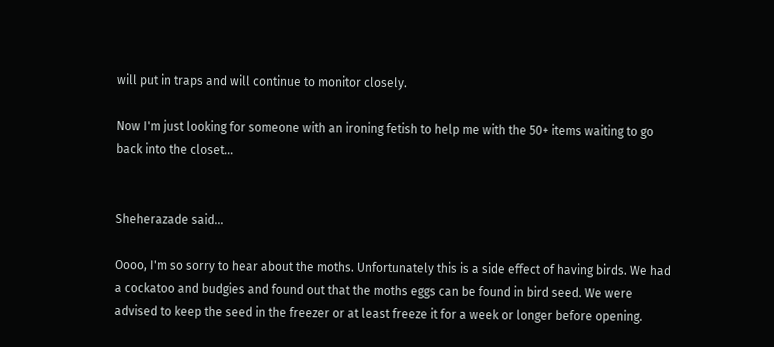will put in traps and will continue to monitor closely.

Now I'm just looking for someone with an ironing fetish to help me with the 50+ items waiting to go back into the closet...


Sheherazade said...

Oooo, I'm so sorry to hear about the moths. Unfortunately this is a side effect of having birds. We had a cockatoo and budgies and found out that the moths eggs can be found in bird seed. We were advised to keep the seed in the freezer or at least freeze it for a week or longer before opening.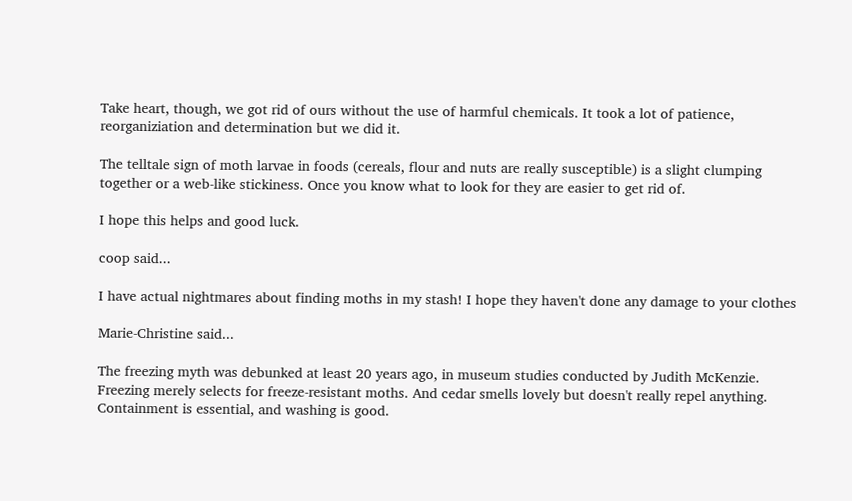Take heart, though, we got rid of ours without the use of harmful chemicals. It took a lot of patience, reorganiziation and determination but we did it.

The telltale sign of moth larvae in foods (cereals, flour and nuts are really susceptible) is a slight clumping together or a web-like stickiness. Once you know what to look for they are easier to get rid of.

I hope this helps and good luck.

coop said...

I have actual nightmares about finding moths in my stash! I hope they haven't done any damage to your clothes

Marie-Christine said...

The freezing myth was debunked at least 20 years ago, in museum studies conducted by Judith McKenzie. Freezing merely selects for freeze-resistant moths. And cedar smells lovely but doesn't really repel anything.
Containment is essential, and washing is good.